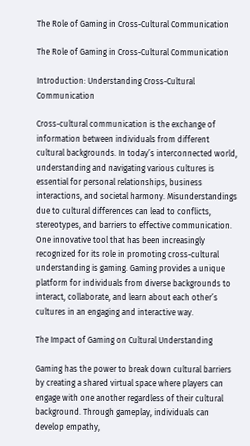The Role of Gaming in Cross-Cultural Communication

The Role of Gaming in Cross-Cultural Communication

Introduction: Understanding Cross-Cultural Communication

Cross-cultural communication is the exchange of information between individuals from different cultural backgrounds. In today’s interconnected world, understanding and navigating various cultures is essential for personal relationships, business interactions, and societal harmony. Misunderstandings due to cultural differences can lead to conflicts, stereotypes, and barriers to effective communication. One innovative tool that has been increasingly recognized for its role in promoting cross-cultural understanding is gaming. Gaming provides a unique platform for individuals from diverse backgrounds to interact, collaborate, and learn about each other’s cultures in an engaging and interactive way.

The Impact of Gaming on Cultural Understanding

Gaming has the power to break down cultural barriers by creating a shared virtual space where players can engage with one another regardless of their cultural background. Through gameplay, individuals can develop empathy,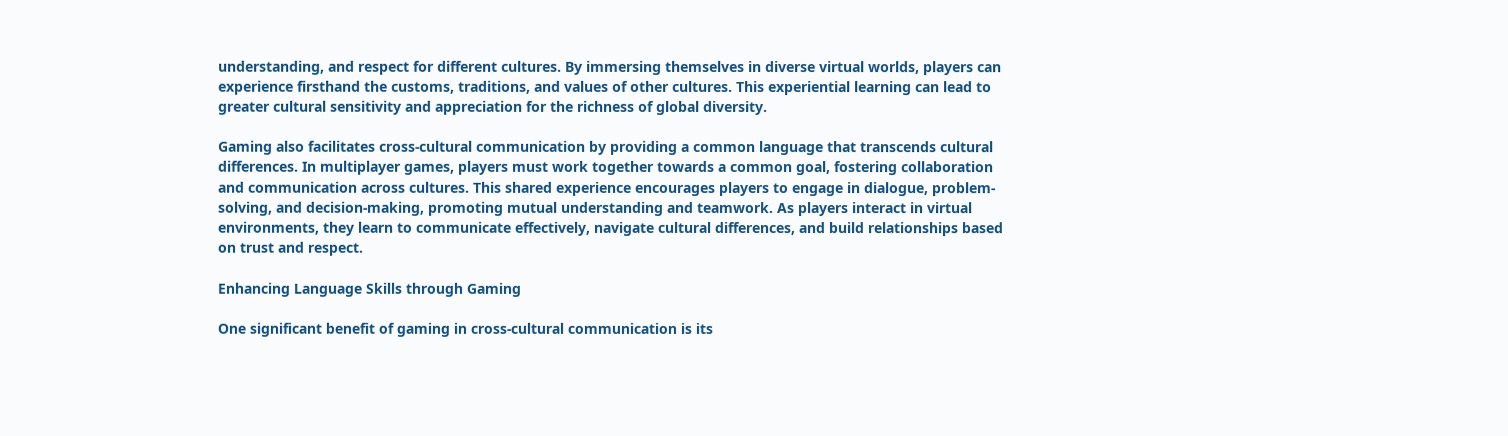understanding, and respect for different cultures. By immersing themselves in diverse virtual worlds, players can experience firsthand the customs, traditions, and values of other cultures. This experiential learning can lead to greater cultural sensitivity and appreciation for the richness of global diversity.

Gaming also facilitates cross-cultural communication by providing a common language that transcends cultural differences. In multiplayer games, players must work together towards a common goal, fostering collaboration and communication across cultures. This shared experience encourages players to engage in dialogue, problem-solving, and decision-making, promoting mutual understanding and teamwork. As players interact in virtual environments, they learn to communicate effectively, navigate cultural differences, and build relationships based on trust and respect.

Enhancing Language Skills through Gaming

One significant benefit of gaming in cross-cultural communication is its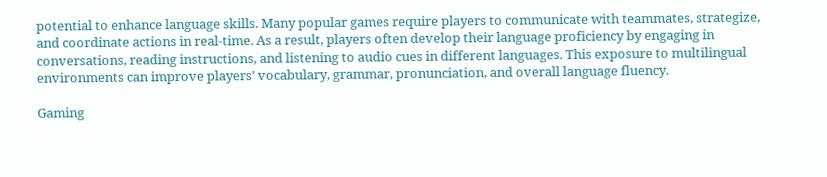potential to enhance language skills. Many popular games require players to communicate with teammates, strategize, and coordinate actions in real-time. As a result, players often develop their language proficiency by engaging in conversations, reading instructions, and listening to audio cues in different languages. This exposure to multilingual environments can improve players’ vocabulary, grammar, pronunciation, and overall language fluency.

Gaming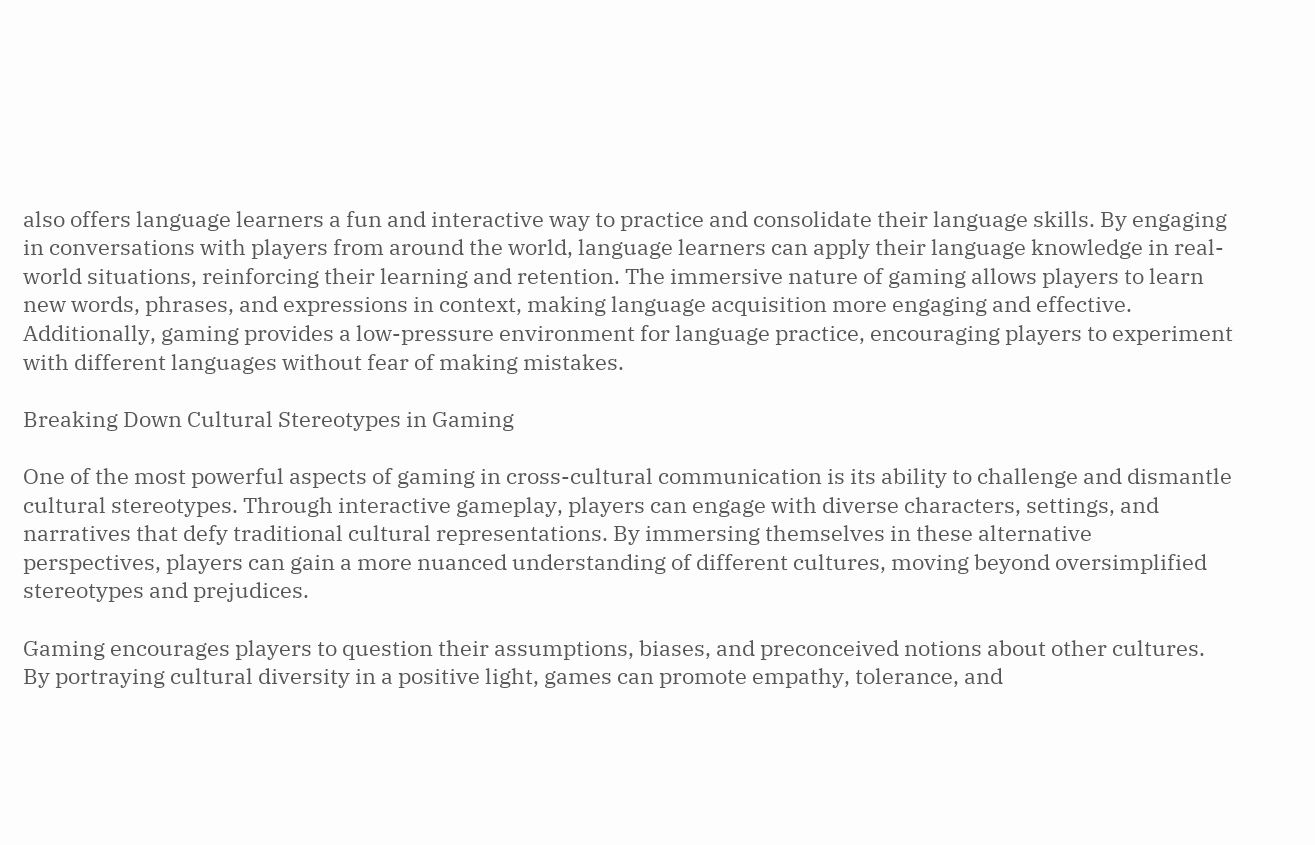also offers language learners a fun and interactive way to practice and consolidate their language skills. By engaging in conversations with players from around the world, language learners can apply their language knowledge in real-world situations, reinforcing their learning and retention. The immersive nature of gaming allows players to learn new words, phrases, and expressions in context, making language acquisition more engaging and effective. Additionally, gaming provides a low-pressure environment for language practice, encouraging players to experiment with different languages without fear of making mistakes.

Breaking Down Cultural Stereotypes in Gaming

One of the most powerful aspects of gaming in cross-cultural communication is its ability to challenge and dismantle cultural stereotypes. Through interactive gameplay, players can engage with diverse characters, settings, and narratives that defy traditional cultural representations. By immersing themselves in these alternative perspectives, players can gain a more nuanced understanding of different cultures, moving beyond oversimplified stereotypes and prejudices.

Gaming encourages players to question their assumptions, biases, and preconceived notions about other cultures. By portraying cultural diversity in a positive light, games can promote empathy, tolerance, and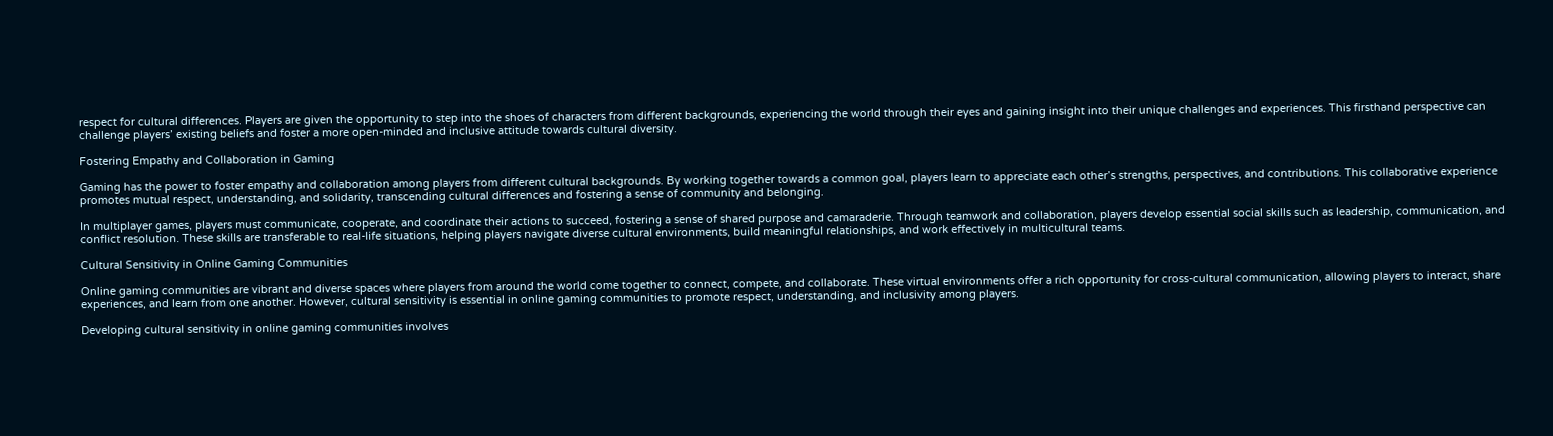respect for cultural differences. Players are given the opportunity to step into the shoes of characters from different backgrounds, experiencing the world through their eyes and gaining insight into their unique challenges and experiences. This firsthand perspective can challenge players’ existing beliefs and foster a more open-minded and inclusive attitude towards cultural diversity.

Fostering Empathy and Collaboration in Gaming

Gaming has the power to foster empathy and collaboration among players from different cultural backgrounds. By working together towards a common goal, players learn to appreciate each other’s strengths, perspectives, and contributions. This collaborative experience promotes mutual respect, understanding, and solidarity, transcending cultural differences and fostering a sense of community and belonging.

In multiplayer games, players must communicate, cooperate, and coordinate their actions to succeed, fostering a sense of shared purpose and camaraderie. Through teamwork and collaboration, players develop essential social skills such as leadership, communication, and conflict resolution. These skills are transferable to real-life situations, helping players navigate diverse cultural environments, build meaningful relationships, and work effectively in multicultural teams.

Cultural Sensitivity in Online Gaming Communities

Online gaming communities are vibrant and diverse spaces where players from around the world come together to connect, compete, and collaborate. These virtual environments offer a rich opportunity for cross-cultural communication, allowing players to interact, share experiences, and learn from one another. However, cultural sensitivity is essential in online gaming communities to promote respect, understanding, and inclusivity among players.

Developing cultural sensitivity in online gaming communities involves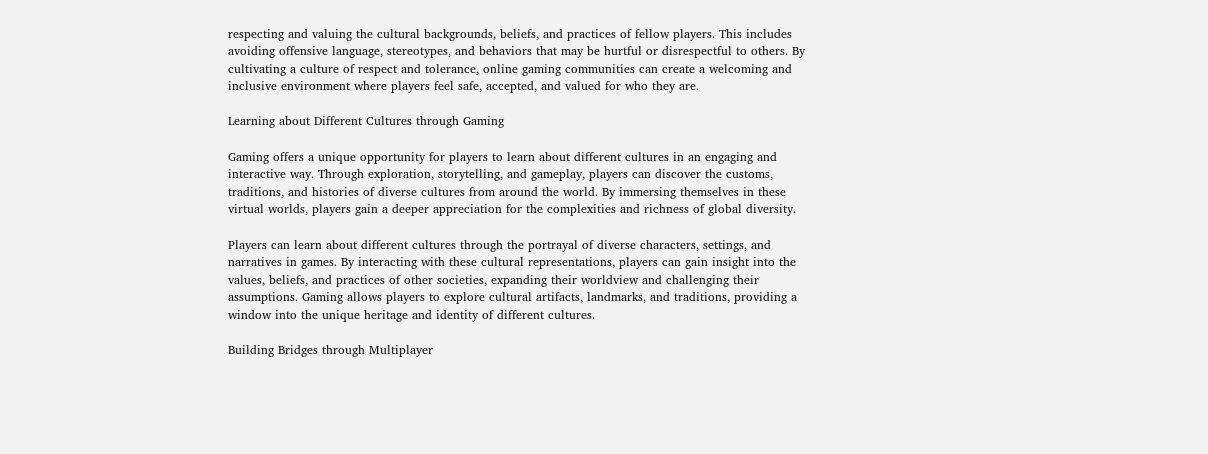respecting and valuing the cultural backgrounds, beliefs, and practices of fellow players. This includes avoiding offensive language, stereotypes, and behaviors that may be hurtful or disrespectful to others. By cultivating a culture of respect and tolerance, online gaming communities can create a welcoming and inclusive environment where players feel safe, accepted, and valued for who they are.

Learning about Different Cultures through Gaming

Gaming offers a unique opportunity for players to learn about different cultures in an engaging and interactive way. Through exploration, storytelling, and gameplay, players can discover the customs, traditions, and histories of diverse cultures from around the world. By immersing themselves in these virtual worlds, players gain a deeper appreciation for the complexities and richness of global diversity.

Players can learn about different cultures through the portrayal of diverse characters, settings, and narratives in games. By interacting with these cultural representations, players can gain insight into the values, beliefs, and practices of other societies, expanding their worldview and challenging their assumptions. Gaming allows players to explore cultural artifacts, landmarks, and traditions, providing a window into the unique heritage and identity of different cultures.

Building Bridges through Multiplayer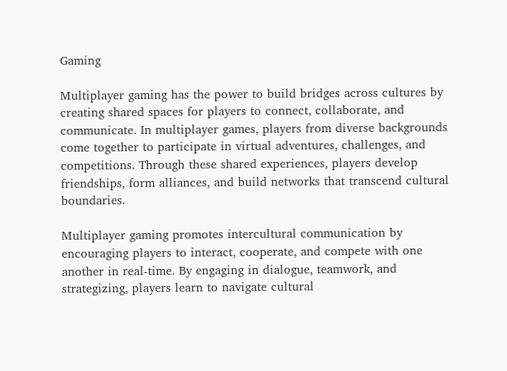Gaming

Multiplayer gaming has the power to build bridges across cultures by creating shared spaces for players to connect, collaborate, and communicate. In multiplayer games, players from diverse backgrounds come together to participate in virtual adventures, challenges, and competitions. Through these shared experiences, players develop friendships, form alliances, and build networks that transcend cultural boundaries.

Multiplayer gaming promotes intercultural communication by encouraging players to interact, cooperate, and compete with one another in real-time. By engaging in dialogue, teamwork, and strategizing, players learn to navigate cultural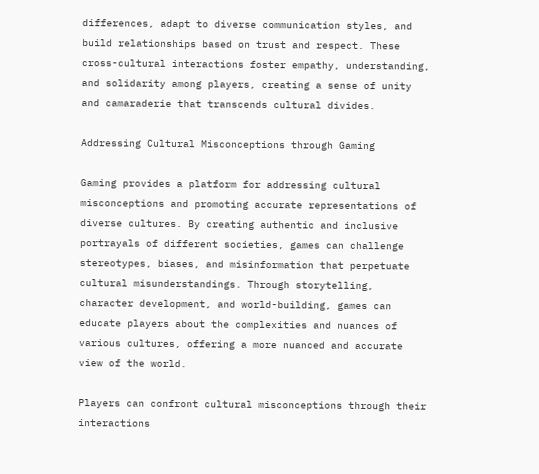differences, adapt to diverse communication styles, and build relationships based on trust and respect. These cross-cultural interactions foster empathy, understanding, and solidarity among players, creating a sense of unity and camaraderie that transcends cultural divides.

Addressing Cultural Misconceptions through Gaming

Gaming provides a platform for addressing cultural misconceptions and promoting accurate representations of diverse cultures. By creating authentic and inclusive portrayals of different societies, games can challenge stereotypes, biases, and misinformation that perpetuate cultural misunderstandings. Through storytelling, character development, and world-building, games can educate players about the complexities and nuances of various cultures, offering a more nuanced and accurate view of the world.

Players can confront cultural misconceptions through their interactions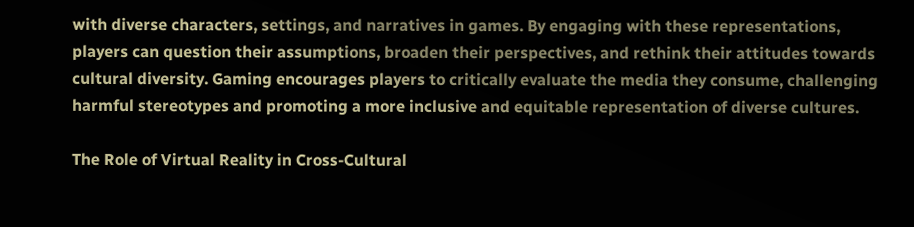with diverse characters, settings, and narratives in games. By engaging with these representations, players can question their assumptions, broaden their perspectives, and rethink their attitudes towards cultural diversity. Gaming encourages players to critically evaluate the media they consume, challenging harmful stereotypes and promoting a more inclusive and equitable representation of diverse cultures.

The Role of Virtual Reality in Cross-Cultural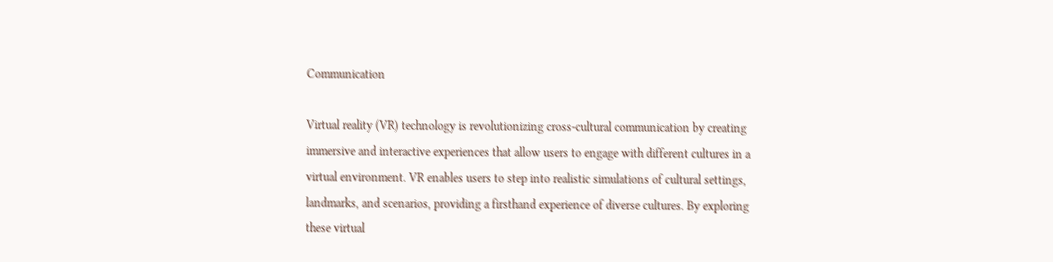Communication

Virtual reality (VR) technology is revolutionizing cross-cultural communication by creating immersive and interactive experiences that allow users to engage with different cultures in a virtual environment. VR enables users to step into realistic simulations of cultural settings, landmarks, and scenarios, providing a firsthand experience of diverse cultures. By exploring these virtual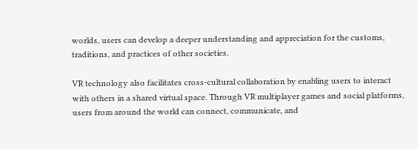worlds, users can develop a deeper understanding and appreciation for the customs, traditions, and practices of other societies.

VR technology also facilitates cross-cultural collaboration by enabling users to interact with others in a shared virtual space. Through VR multiplayer games and social platforms, users from around the world can connect, communicate, and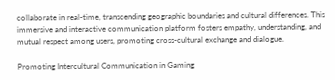collaborate in real-time, transcending geographic boundaries and cultural differences. This immersive and interactive communication platform fosters empathy, understanding, and mutual respect among users, promoting cross-cultural exchange and dialogue.

Promoting Intercultural Communication in Gaming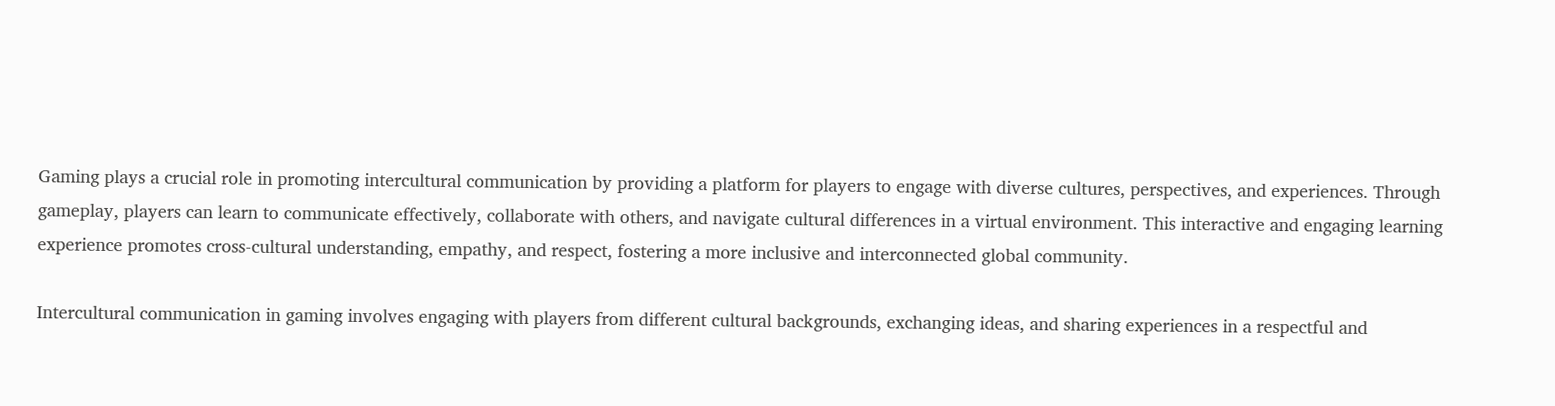Gaming plays a crucial role in promoting intercultural communication by providing a platform for players to engage with diverse cultures, perspectives, and experiences. Through gameplay, players can learn to communicate effectively, collaborate with others, and navigate cultural differences in a virtual environment. This interactive and engaging learning experience promotes cross-cultural understanding, empathy, and respect, fostering a more inclusive and interconnected global community.

Intercultural communication in gaming involves engaging with players from different cultural backgrounds, exchanging ideas, and sharing experiences in a respectful and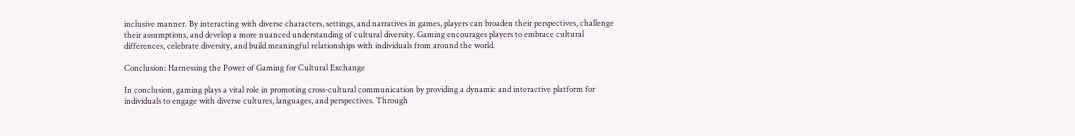inclusive manner. By interacting with diverse characters, settings, and narratives in games, players can broaden their perspectives, challenge their assumptions, and develop a more nuanced understanding of cultural diversity. Gaming encourages players to embrace cultural differences, celebrate diversity, and build meaningful relationships with individuals from around the world.

Conclusion: Harnessing the Power of Gaming for Cultural Exchange

In conclusion, gaming plays a vital role in promoting cross-cultural communication by providing a dynamic and interactive platform for individuals to engage with diverse cultures, languages, and perspectives. Through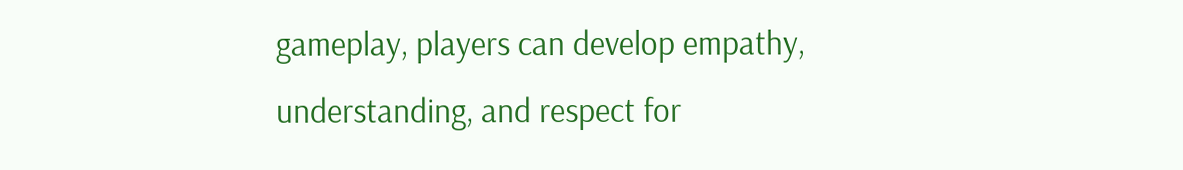gameplay, players can develop empathy, understanding, and respect for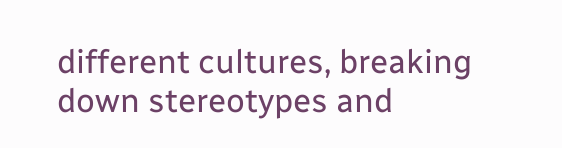different cultures, breaking down stereotypes and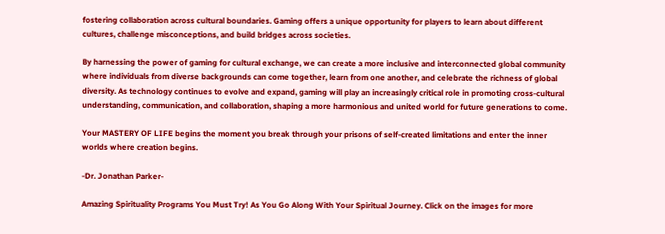fostering collaboration across cultural boundaries. Gaming offers a unique opportunity for players to learn about different cultures, challenge misconceptions, and build bridges across societies.

By harnessing the power of gaming for cultural exchange, we can create a more inclusive and interconnected global community where individuals from diverse backgrounds can come together, learn from one another, and celebrate the richness of global diversity. As technology continues to evolve and expand, gaming will play an increasingly critical role in promoting cross-cultural understanding, communication, and collaboration, shaping a more harmonious and united world for future generations to come.

Your MASTERY OF LIFE begins the moment you break through your prisons of self-created limitations and enter the inner worlds where creation begins.

-Dr. Jonathan Parker-

Amazing Spirituality Programs You Must Try! As You Go Along With Your Spiritual Journey. Click on the images for more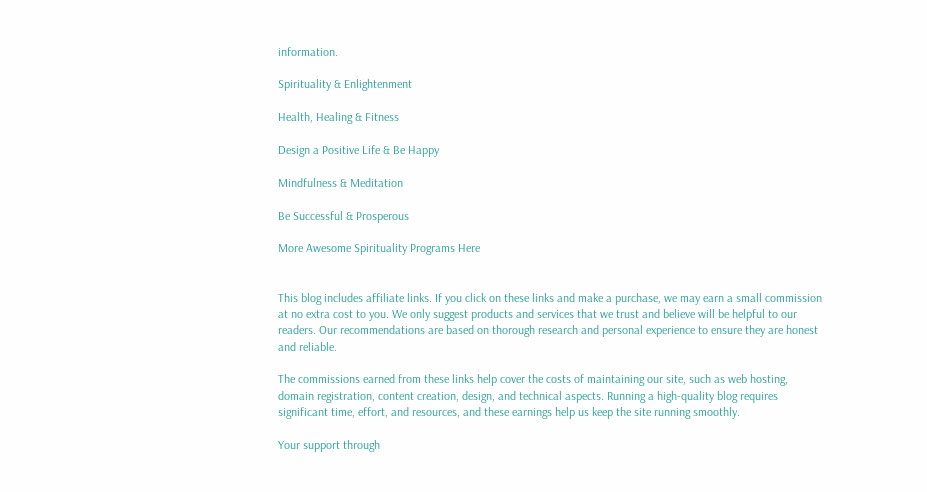information.

Spirituality & Enlightenment

Health, Healing & Fitness

Design a Positive Life & Be Happy

Mindfulness & Meditation

Be Successful & Prosperous

More Awesome Spirituality Programs Here


This blog includes affiliate links. If you click on these links and make a purchase, we may earn a small commission at no extra cost to you. We only suggest products and services that we trust and believe will be helpful to our readers. Our recommendations are based on thorough research and personal experience to ensure they are honest and reliable.

The commissions earned from these links help cover the costs of maintaining our site, such as web hosting, domain registration, content creation, design, and technical aspects. Running a high-quality blog requires significant time, effort, and resources, and these earnings help us keep the site running smoothly.

Your support through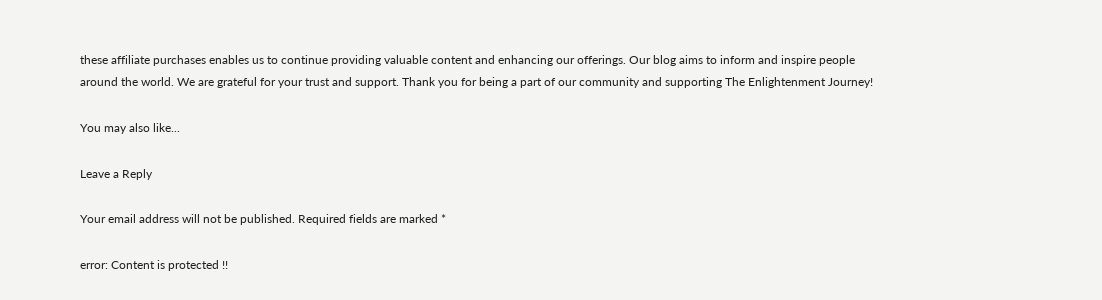these affiliate purchases enables us to continue providing valuable content and enhancing our offerings. Our blog aims to inform and inspire people around the world. We are grateful for your trust and support. Thank you for being a part of our community and supporting The Enlightenment Journey!

You may also like...

Leave a Reply

Your email address will not be published. Required fields are marked *

error: Content is protected !!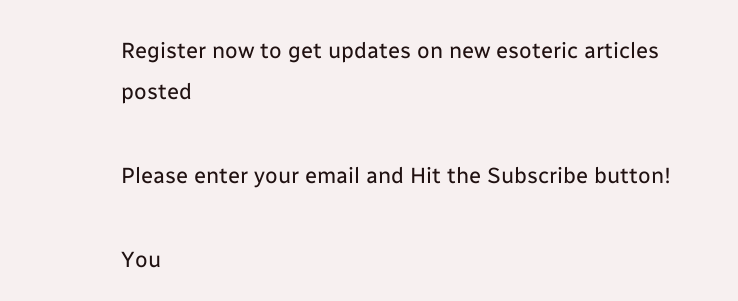Register now to get updates on new esoteric articles posted

Please enter your email and Hit the Subscribe button!

You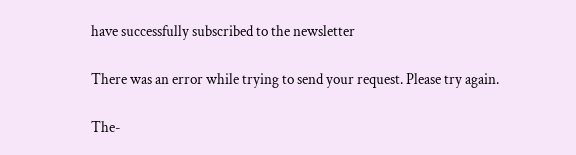have successfully subscribed to the newsletter

There was an error while trying to send your request. Please try again.

The-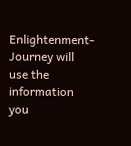Enlightenment-Journey will use the information you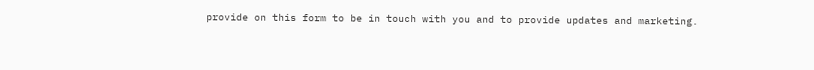provide on this form to be in touch with you and to provide updates and marketing.